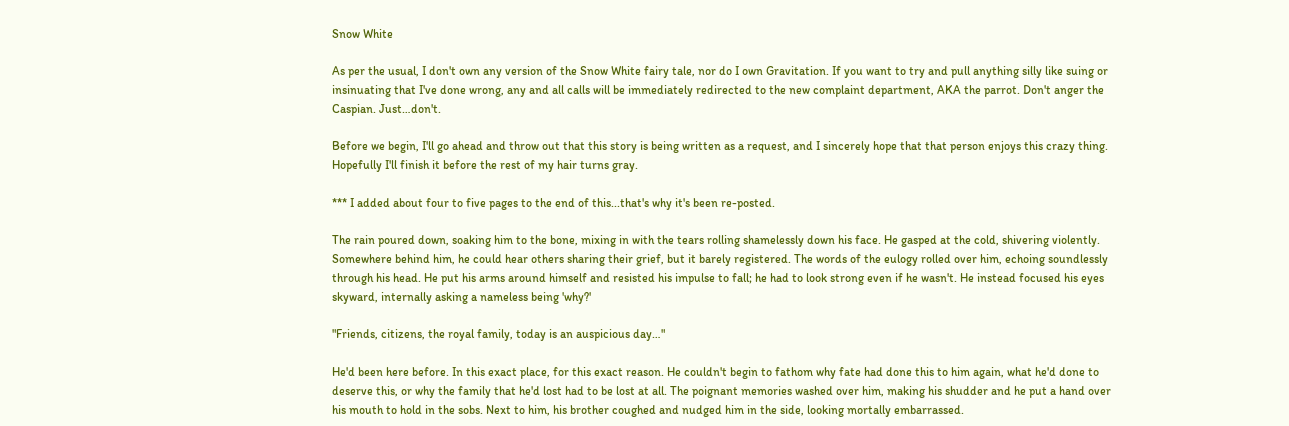Snow White

As per the usual, I don't own any version of the Snow White fairy tale, nor do I own Gravitation. If you want to try and pull anything silly like suing or insinuating that I've done wrong, any and all calls will be immediately redirected to the new complaint department, AKA the parrot. Don't anger the Caspian. Just…don't.

Before we begin, I'll go ahead and throw out that this story is being written as a request, and I sincerely hope that that person enjoys this crazy thing. Hopefully I'll finish it before the rest of my hair turns gray.

*** I added about four to five pages to the end of this...that's why it's been re-posted.

The rain poured down, soaking him to the bone, mixing in with the tears rolling shamelessly down his face. He gasped at the cold, shivering violently. Somewhere behind him, he could hear others sharing their grief, but it barely registered. The words of the eulogy rolled over him, echoing soundlessly through his head. He put his arms around himself and resisted his impulse to fall; he had to look strong even if he wasn't. He instead focused his eyes skyward, internally asking a nameless being 'why?'

"Friends, citizens, the royal family, today is an auspicious day…"

He'd been here before. In this exact place, for this exact reason. He couldn't begin to fathom why fate had done this to him again, what he'd done to deserve this, or why the family that he'd lost had to be lost at all. The poignant memories washed over him, making his shudder and he put a hand over his mouth to hold in the sobs. Next to him, his brother coughed and nudged him in the side, looking mortally embarrassed.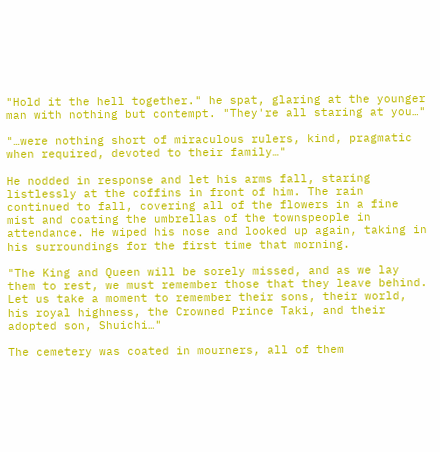"Hold it the hell together." he spat, glaring at the younger man with nothing but contempt. "They're all staring at you…"

"…were nothing short of miraculous rulers, kind, pragmatic when required, devoted to their family…"

He nodded in response and let his arms fall, staring listlessly at the coffins in front of him. The rain continued to fall, covering all of the flowers in a fine mist and coating the umbrellas of the townspeople in attendance. He wiped his nose and looked up again, taking in his surroundings for the first time that morning.

"The King and Queen will be sorely missed, and as we lay them to rest, we must remember those that they leave behind. Let us take a moment to remember their sons, their world, his royal highness, the Crowned Prince Taki, and their adopted son, Shuichi…"

The cemetery was coated in mourners, all of them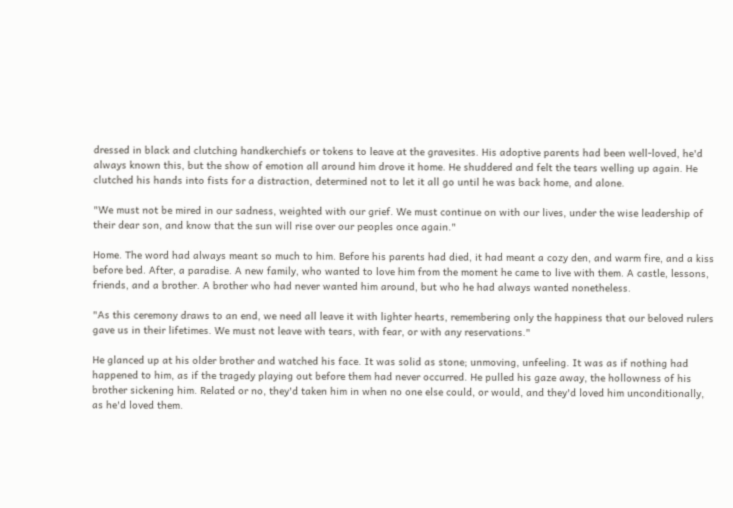dressed in black and clutching handkerchiefs or tokens to leave at the gravesites. His adoptive parents had been well-loved, he'd always known this, but the show of emotion all around him drove it home. He shuddered and felt the tears welling up again. He clutched his hands into fists for a distraction, determined not to let it all go until he was back home, and alone.

"We must not be mired in our sadness, weighted with our grief. We must continue on with our lives, under the wise leadership of their dear son, and know that the sun will rise over our peoples once again."

Home. The word had always meant so much to him. Before his parents had died, it had meant a cozy den, and warm fire, and a kiss before bed. After, a paradise. A new family, who wanted to love him from the moment he came to live with them. A castle, lessons, friends, and a brother. A brother who had never wanted him around, but who he had always wanted nonetheless.

"As this ceremony draws to an end, we need all leave it with lighter hearts, remembering only the happiness that our beloved rulers gave us in their lifetimes. We must not leave with tears, with fear, or with any reservations."

He glanced up at his older brother and watched his face. It was solid as stone; unmoving, unfeeling. It was as if nothing had happened to him, as if the tragedy playing out before them had never occurred. He pulled his gaze away, the hollowness of his brother sickening him. Related or no, they'd taken him in when no one else could, or would, and they'd loved him unconditionally, as he'd loved them.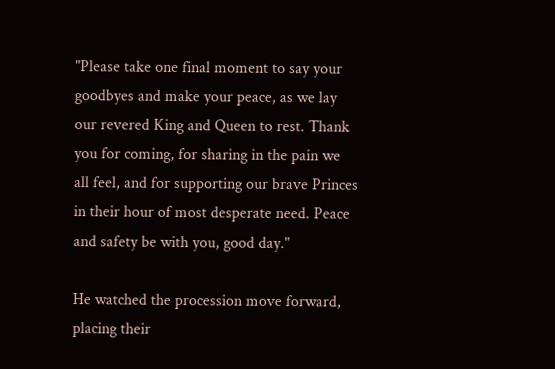"Please take one final moment to say your goodbyes and make your peace, as we lay our revered King and Queen to rest. Thank you for coming, for sharing in the pain we all feel, and for supporting our brave Princes in their hour of most desperate need. Peace and safety be with you, good day."

He watched the procession move forward, placing their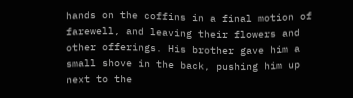hands on the coffins in a final motion of farewell, and leaving their flowers and other offerings. His brother gave him a small shove in the back, pushing him up next to the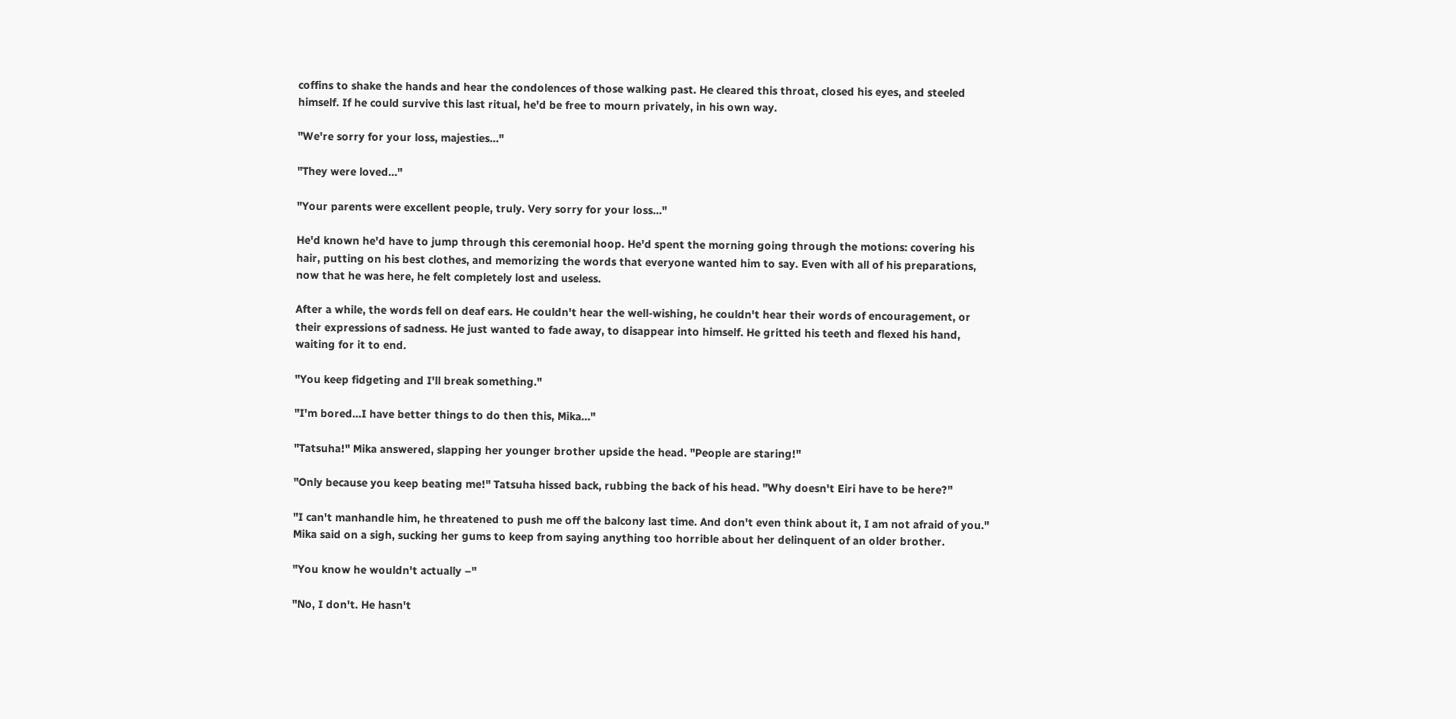coffins to shake the hands and hear the condolences of those walking past. He cleared this throat, closed his eyes, and steeled himself. If he could survive this last ritual, he'd be free to mourn privately, in his own way.

"We're sorry for your loss, majesties…"

"They were loved…"

"Your parents were excellent people, truly. Very sorry for your loss…"

He'd known he'd have to jump through this ceremonial hoop. He'd spent the morning going through the motions: covering his hair, putting on his best clothes, and memorizing the words that everyone wanted him to say. Even with all of his preparations, now that he was here, he felt completely lost and useless.

After a while, the words fell on deaf ears. He couldn't hear the well-wishing, he couldn't hear their words of encouragement, or their expressions of sadness. He just wanted to fade away, to disappear into himself. He gritted his teeth and flexed his hand, waiting for it to end.

"You keep fidgeting and I'll break something."

"I'm bored…I have better things to do then this, Mika…"

"Tatsuha!" Mika answered, slapping her younger brother upside the head. "People are staring!"

"Only because you keep beating me!" Tatsuha hissed back, rubbing the back of his head. "Why doesn't Eiri have to be here?"

"I can't manhandle him, he threatened to push me off the balcony last time. And don't even think about it, I am not afraid of you." Mika said on a sigh, sucking her gums to keep from saying anything too horrible about her delinquent of an older brother.

"You know he wouldn't actually –"

"No, I don't. He hasn't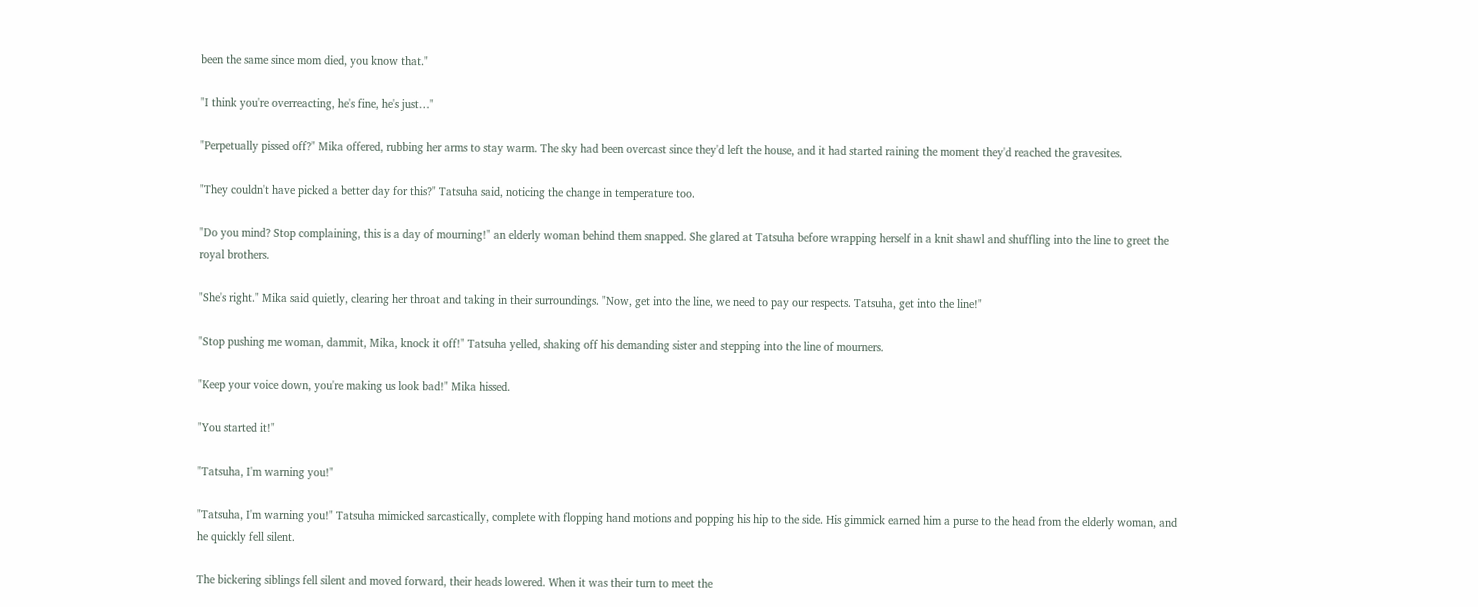been the same since mom died, you know that."

"I think you're overreacting, he's fine, he's just…"

"Perpetually pissed off?" Mika offered, rubbing her arms to stay warm. The sky had been overcast since they'd left the house, and it had started raining the moment they'd reached the gravesites.

"They couldn't have picked a better day for this?" Tatsuha said, noticing the change in temperature too.

"Do you mind? Stop complaining, this is a day of mourning!" an elderly woman behind them snapped. She glared at Tatsuha before wrapping herself in a knit shawl and shuffling into the line to greet the royal brothers.

"She's right." Mika said quietly, clearing her throat and taking in their surroundings. "Now, get into the line, we need to pay our respects. Tatsuha, get into the line!"

"Stop pushing me woman, dammit, Mika, knock it off!" Tatsuha yelled, shaking off his demanding sister and stepping into the line of mourners.

"Keep your voice down, you're making us look bad!" Mika hissed.

"You started it!"

"Tatsuha, I'm warning you!"

"Tatsuha, I'm warning you!" Tatsuha mimicked sarcastically, complete with flopping hand motions and popping his hip to the side. His gimmick earned him a purse to the head from the elderly woman, and he quickly fell silent.

The bickering siblings fell silent and moved forward, their heads lowered. When it was their turn to meet the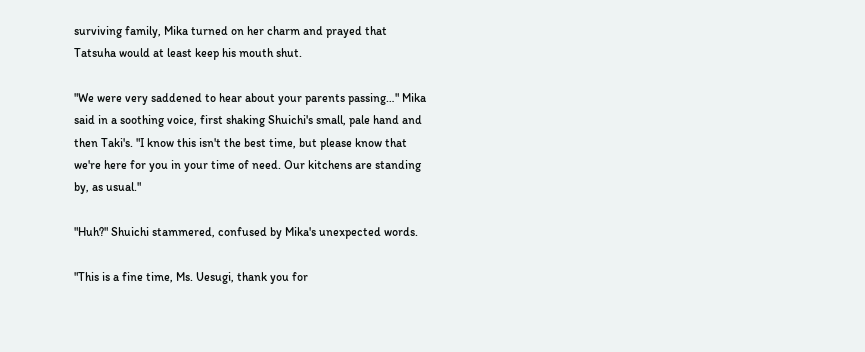surviving family, Mika turned on her charm and prayed that Tatsuha would at least keep his mouth shut.

"We were very saddened to hear about your parents passing…" Mika said in a soothing voice, first shaking Shuichi's small, pale hand and then Taki's. "I know this isn't the best time, but please know that we're here for you in your time of need. Our kitchens are standing by, as usual."

"Huh?" Shuichi stammered, confused by Mika's unexpected words.

"This is a fine time, Ms. Uesugi, thank you for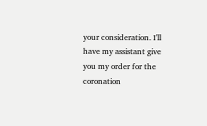your consideration. I'll have my assistant give you my order for the coronation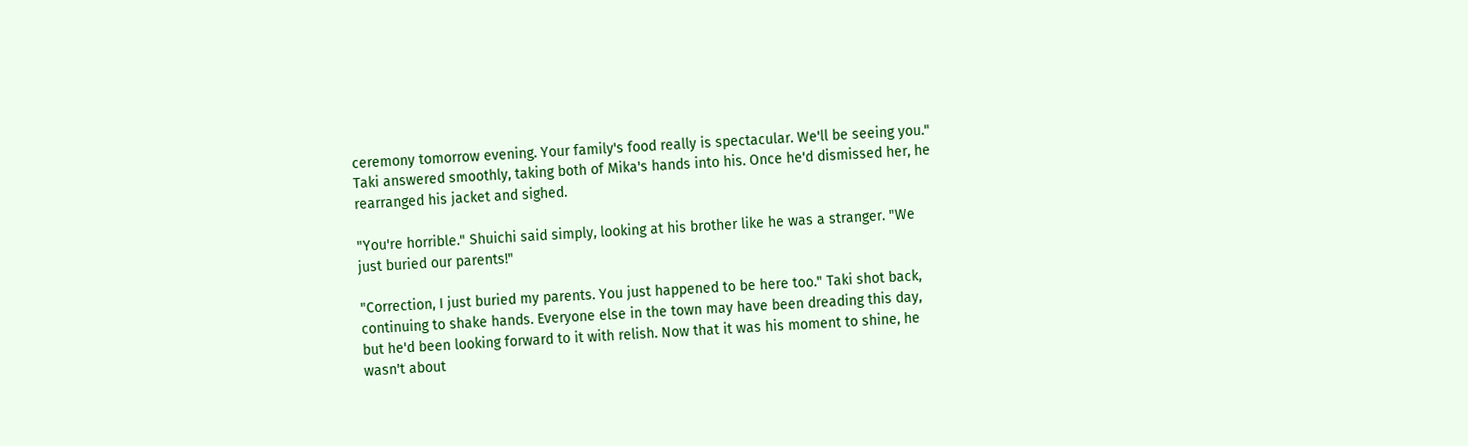ceremony tomorrow evening. Your family's food really is spectacular. We'll be seeing you." Taki answered smoothly, taking both of Mika's hands into his. Once he'd dismissed her, he rearranged his jacket and sighed.

"You're horrible." Shuichi said simply, looking at his brother like he was a stranger. "We just buried our parents!"

"Correction, I just buried my parents. You just happened to be here too." Taki shot back, continuing to shake hands. Everyone else in the town may have been dreading this day, but he'd been looking forward to it with relish. Now that it was his moment to shine, he wasn't about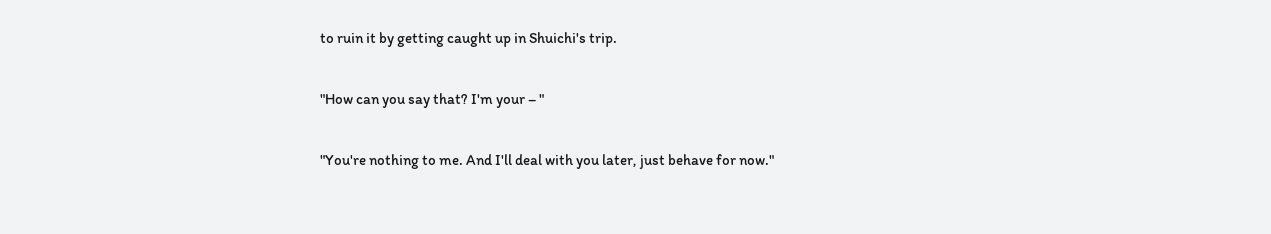to ruin it by getting caught up in Shuichi's trip.

"How can you say that? I'm your – "

"You're nothing to me. And I'll deal with you later, just behave for now."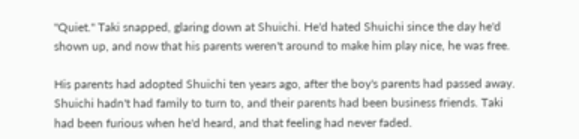"Quiet." Taki snapped, glaring down at Shuichi. He'd hated Shuichi since the day he'd shown up, and now that his parents weren't around to make him play nice, he was free.

His parents had adopted Shuichi ten years ago, after the boy's parents had passed away. Shuichi hadn't had family to turn to, and their parents had been business friends. Taki had been furious when he'd heard, and that feeling had never faded.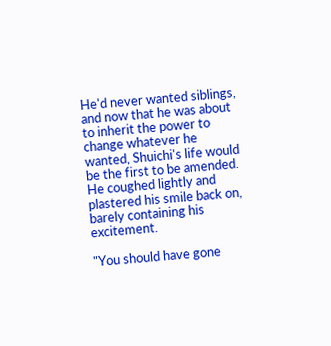He'd never wanted siblings, and now that he was about to inherit the power to change whatever he wanted, Shuichi's life would be the first to be amended. He coughed lightly and plastered his smile back on, barely containing his excitement.

"You should have gone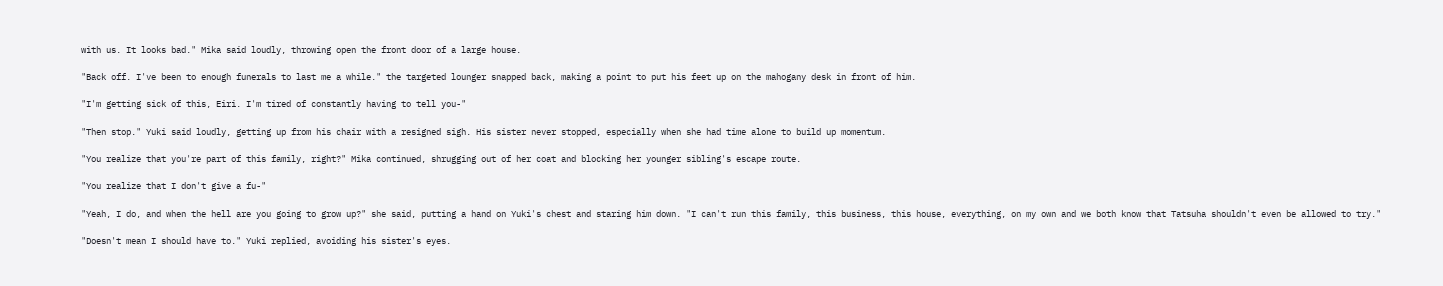with us. It looks bad." Mika said loudly, throwing open the front door of a large house.

"Back off. I've been to enough funerals to last me a while." the targeted lounger snapped back, making a point to put his feet up on the mahogany desk in front of him.

"I'm getting sick of this, Eiri. I'm tired of constantly having to tell you-"

"Then stop." Yuki said loudly, getting up from his chair with a resigned sigh. His sister never stopped, especially when she had time alone to build up momentum.

"You realize that you're part of this family, right?" Mika continued, shrugging out of her coat and blocking her younger sibling's escape route.

"You realize that I don't give a fu-"

"Yeah, I do, and when the hell are you going to grow up?" she said, putting a hand on Yuki's chest and staring him down. "I can't run this family, this business, this house, everything, on my own and we both know that Tatsuha shouldn't even be allowed to try."

"Doesn't mean I should have to." Yuki replied, avoiding his sister's eyes.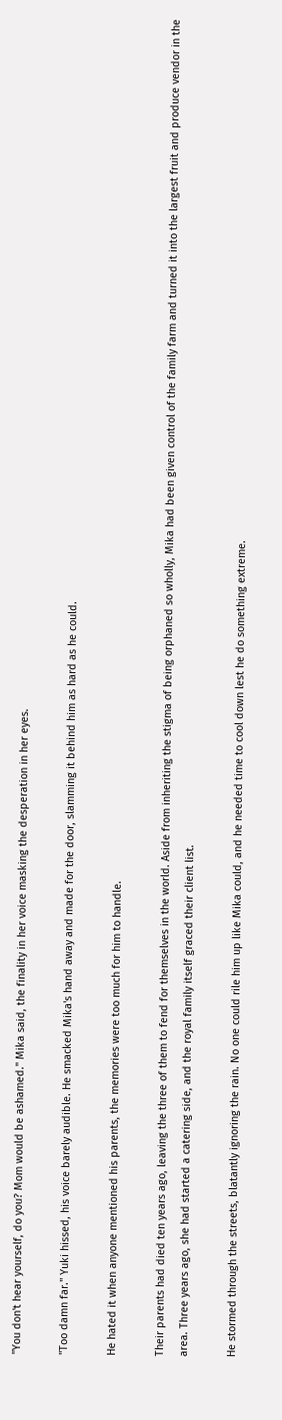"You don't hear yourself, do you? Mom would be ashamed." Mika said, the finality in her voice masking the desperation in her eyes.

"Too damn far." Yuki hissed, his voice barely audible. He smacked Mika's hand away and made for the door, slamming it behind him as hard as he could.

He hated it when anyone mentioned his parents, the memories were too much for him to handle.

Their parents had died ten years ago, leaving the three of them to fend for themselves in the world. Aside from inheriting the stigma of being orphaned so wholly, Mika had been given control of the family farm and turned it into the largest fruit and produce vendor in the area. Three years ago, she had started a catering side, and the royal family itself graced their client list.

He stormed through the streets, blatantly ignoring the rain. No one could rile him up like Mika could, and he needed time to cool down lest he do something extreme.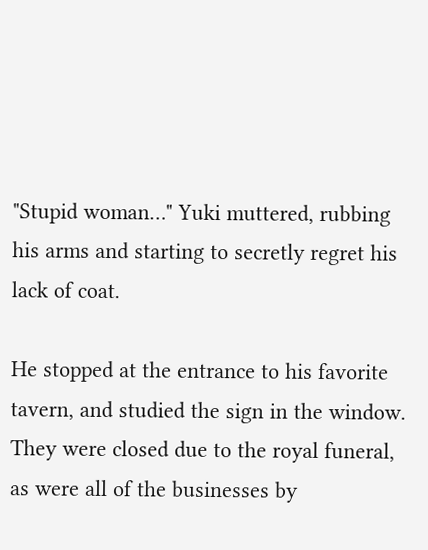"Stupid woman…" Yuki muttered, rubbing his arms and starting to secretly regret his lack of coat.

He stopped at the entrance to his favorite tavern, and studied the sign in the window. They were closed due to the royal funeral, as were all of the businesses by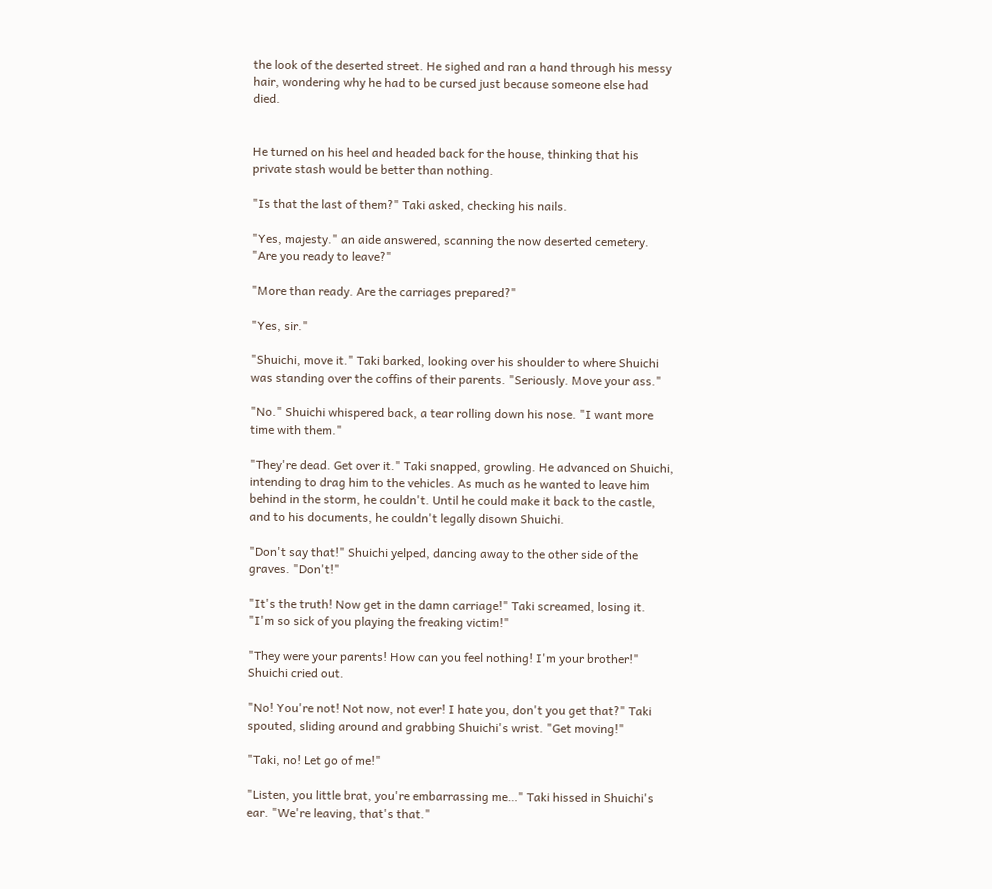the look of the deserted street. He sighed and ran a hand through his messy hair, wondering why he had to be cursed just because someone else had died.


He turned on his heel and headed back for the house, thinking that his private stash would be better than nothing.

"Is that the last of them?" Taki asked, checking his nails.

"Yes, majesty." an aide answered, scanning the now deserted cemetery. "Are you ready to leave?"

"More than ready. Are the carriages prepared?"

"Yes, sir."

"Shuichi, move it." Taki barked, looking over his shoulder to where Shuichi was standing over the coffins of their parents. "Seriously. Move your ass."

"No." Shuichi whispered back, a tear rolling down his nose. "I want more time with them."

"They're dead. Get over it." Taki snapped, growling. He advanced on Shuichi, intending to drag him to the vehicles. As much as he wanted to leave him behind in the storm, he couldn't. Until he could make it back to the castle, and to his documents, he couldn't legally disown Shuichi.

"Don't say that!" Shuichi yelped, dancing away to the other side of the graves. "Don't!"

"It's the truth! Now get in the damn carriage!" Taki screamed, losing it. "I'm so sick of you playing the freaking victim!"

"They were your parents! How can you feel nothing! I'm your brother!" Shuichi cried out.

"No! You're not! Not now, not ever! I hate you, don't you get that?" Taki spouted, sliding around and grabbing Shuichi's wrist. "Get moving!"

"Taki, no! Let go of me!"

"Listen, you little brat, you're embarrassing me…" Taki hissed in Shuichi's ear. "We're leaving, that's that."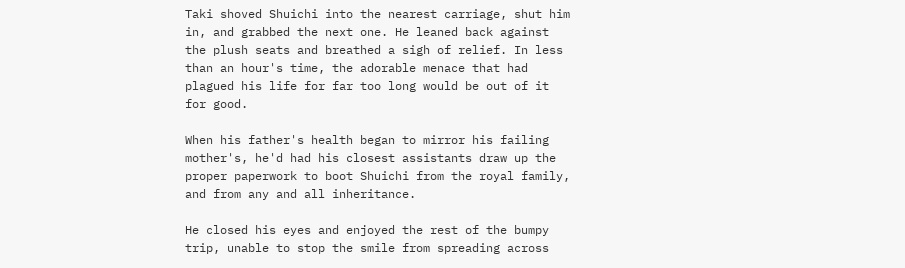Taki shoved Shuichi into the nearest carriage, shut him in, and grabbed the next one. He leaned back against the plush seats and breathed a sigh of relief. In less than an hour's time, the adorable menace that had plagued his life for far too long would be out of it for good.

When his father's health began to mirror his failing mother's, he'd had his closest assistants draw up the proper paperwork to boot Shuichi from the royal family, and from any and all inheritance.

He closed his eyes and enjoyed the rest of the bumpy trip, unable to stop the smile from spreading across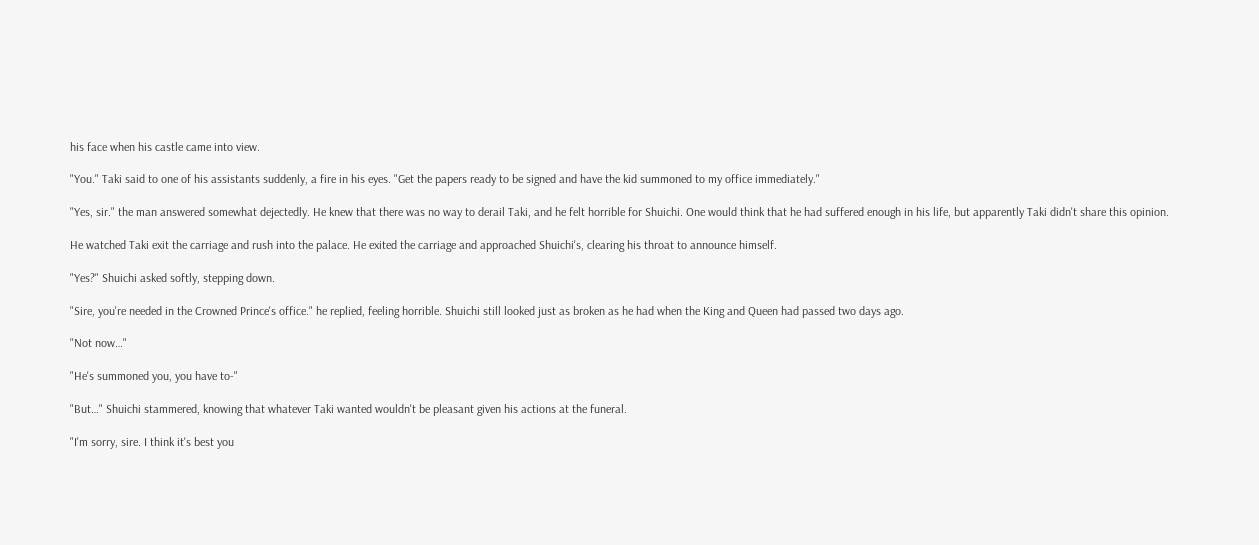his face when his castle came into view.

"You." Taki said to one of his assistants suddenly, a fire in his eyes. "Get the papers ready to be signed and have the kid summoned to my office immediately."

"Yes, sir." the man answered somewhat dejectedly. He knew that there was no way to derail Taki, and he felt horrible for Shuichi. One would think that he had suffered enough in his life, but apparently Taki didn't share this opinion.

He watched Taki exit the carriage and rush into the palace. He exited the carriage and approached Shuichi's, clearing his throat to announce himself.

"Yes?" Shuichi asked softly, stepping down.

"Sire, you're needed in the Crowned Prince's office." he replied, feeling horrible. Shuichi still looked just as broken as he had when the King and Queen had passed two days ago.

"Not now…"

"He's summoned you, you have to-"

"But…" Shuichi stammered, knowing that whatever Taki wanted wouldn't be pleasant given his actions at the funeral.

"I'm sorry, sire. I think it's best you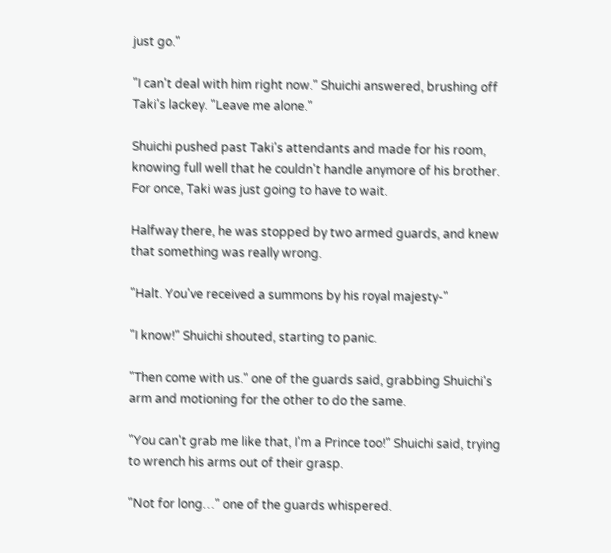just go."

"I can't deal with him right now." Shuichi answered, brushing off Taki's lackey. "Leave me alone."

Shuichi pushed past Taki's attendants and made for his room, knowing full well that he couldn't handle anymore of his brother. For once, Taki was just going to have to wait.

Halfway there, he was stopped by two armed guards, and knew that something was really wrong.

"Halt. You've received a summons by his royal majesty-"

"I know!" Shuichi shouted, starting to panic.

"Then come with us." one of the guards said, grabbing Shuichi's arm and motioning for the other to do the same.

"You can't grab me like that, I'm a Prince too!" Shuichi said, trying to wrench his arms out of their grasp.

"Not for long…" one of the guards whispered.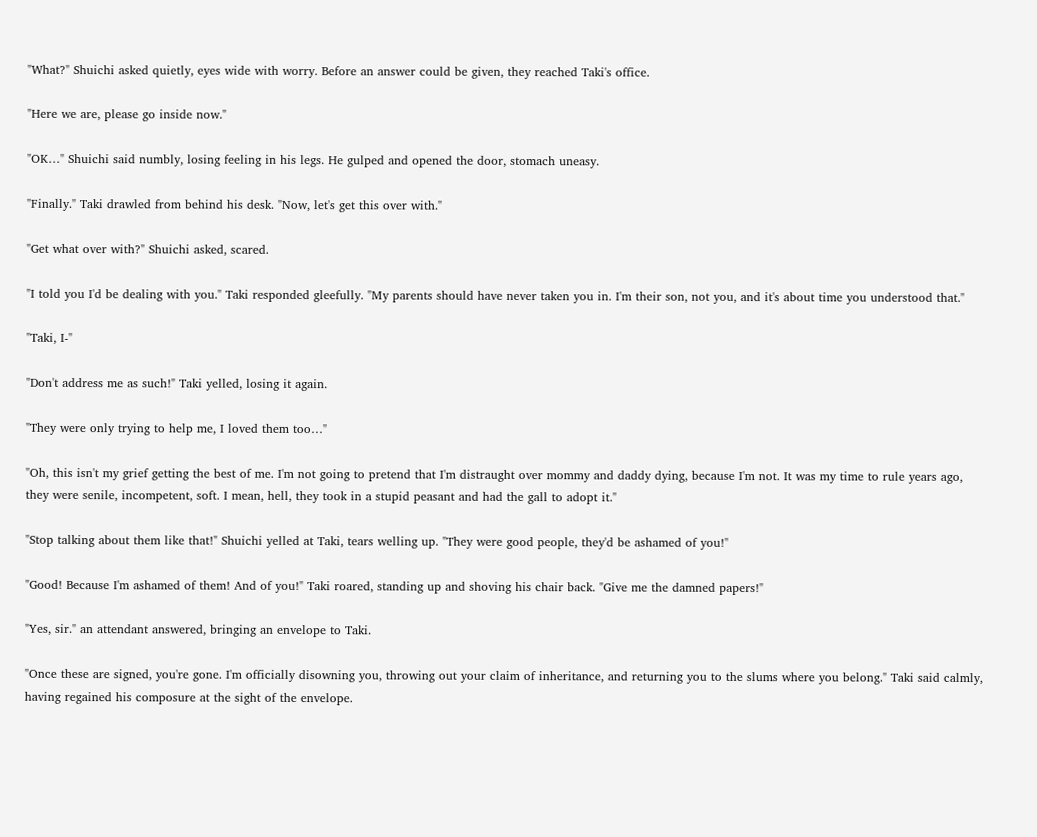"What?" Shuichi asked quietly, eyes wide with worry. Before an answer could be given, they reached Taki's office.

"Here we are, please go inside now."

"OK…" Shuichi said numbly, losing feeling in his legs. He gulped and opened the door, stomach uneasy.

"Finally." Taki drawled from behind his desk. "Now, let's get this over with."

"Get what over with?" Shuichi asked, scared.

"I told you I'd be dealing with you." Taki responded gleefully. "My parents should have never taken you in. I'm their son, not you, and it's about time you understood that."

"Taki, I-"

"Don't address me as such!" Taki yelled, losing it again.

"They were only trying to help me, I loved them too…"

"Oh, this isn't my grief getting the best of me. I'm not going to pretend that I'm distraught over mommy and daddy dying, because I'm not. It was my time to rule years ago, they were senile, incompetent, soft. I mean, hell, they took in a stupid peasant and had the gall to adopt it."

"Stop talking about them like that!" Shuichi yelled at Taki, tears welling up. "They were good people, they'd be ashamed of you!"

"Good! Because I'm ashamed of them! And of you!" Taki roared, standing up and shoving his chair back. "Give me the damned papers!"

"Yes, sir." an attendant answered, bringing an envelope to Taki.

"Once these are signed, you're gone. I'm officially disowning you, throwing out your claim of inheritance, and returning you to the slums where you belong." Taki said calmly, having regained his composure at the sight of the envelope.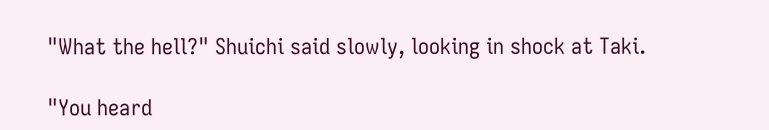"What the hell?" Shuichi said slowly, looking in shock at Taki.

"You heard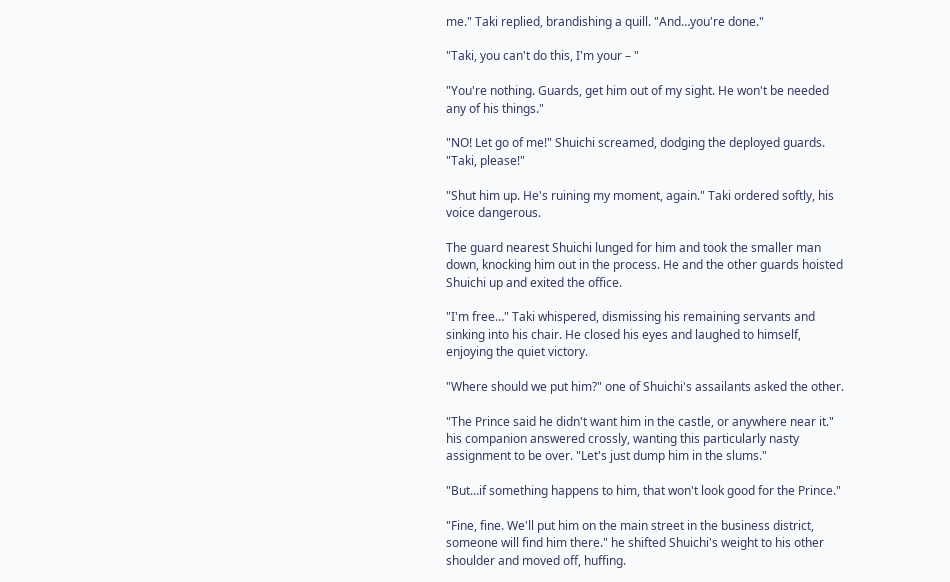me." Taki replied, brandishing a quill. "And…you're done."

"Taki, you can't do this, I'm your – "

"You're nothing. Guards, get him out of my sight. He won't be needed any of his things."

"NO! Let go of me!" Shuichi screamed, dodging the deployed guards. "Taki, please!"

"Shut him up. He's ruining my moment, again." Taki ordered softly, his voice dangerous.

The guard nearest Shuichi lunged for him and took the smaller man down, knocking him out in the process. He and the other guards hoisted Shuichi up and exited the office.

"I'm free…" Taki whispered, dismissing his remaining servants and sinking into his chair. He closed his eyes and laughed to himself, enjoying the quiet victory.

"Where should we put him?" one of Shuichi's assailants asked the other.

"The Prince said he didn't want him in the castle, or anywhere near it." his companion answered crossly, wanting this particularly nasty assignment to be over. "Let's just dump him in the slums."

"But…if something happens to him, that won't look good for the Prince."

"Fine, fine. We'll put him on the main street in the business district, someone will find him there." he shifted Shuichi's weight to his other shoulder and moved off, huffing.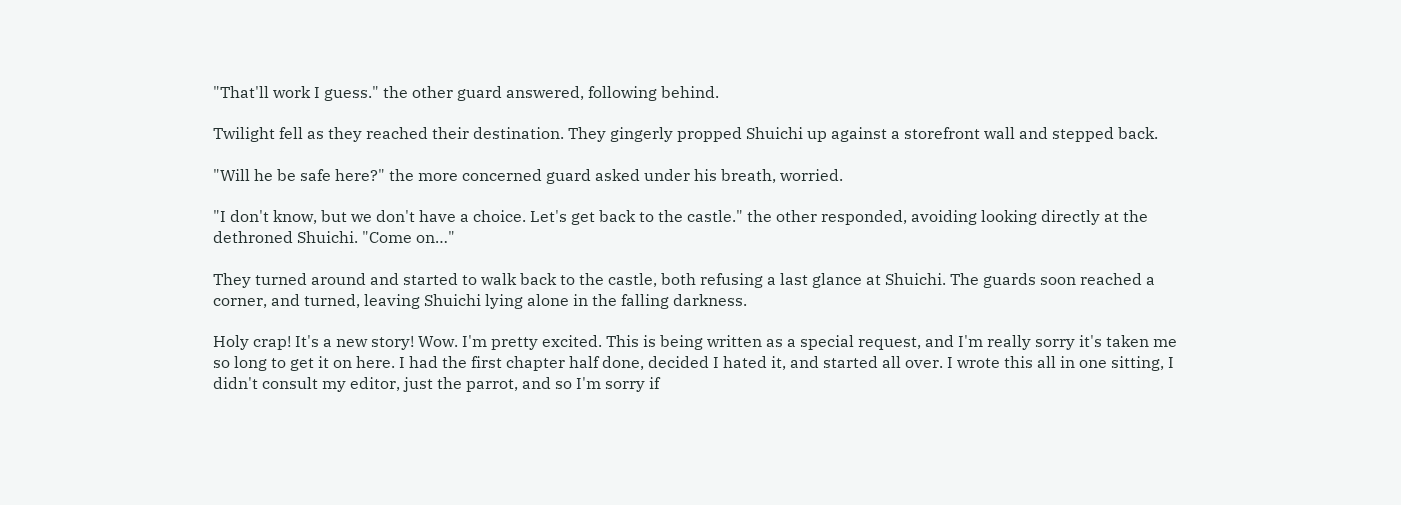"That'll work I guess." the other guard answered, following behind.

Twilight fell as they reached their destination. They gingerly propped Shuichi up against a storefront wall and stepped back.

"Will he be safe here?" the more concerned guard asked under his breath, worried.

"I don't know, but we don't have a choice. Let's get back to the castle." the other responded, avoiding looking directly at the dethroned Shuichi. "Come on…"

They turned around and started to walk back to the castle, both refusing a last glance at Shuichi. The guards soon reached a corner, and turned, leaving Shuichi lying alone in the falling darkness.

Holy crap! It's a new story! Wow. I'm pretty excited. This is being written as a special request, and I'm really sorry it's taken me so long to get it on here. I had the first chapter half done, decided I hated it, and started all over. I wrote this all in one sitting, I didn't consult my editor, just the parrot, and so I'm sorry if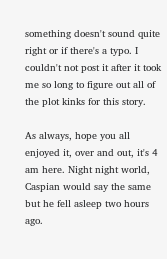something doesn't sound quite right or if there's a typo. I couldn't not post it after it took me so long to figure out all of the plot kinks for this story.

As always, hope you all enjoyed it, over and out, it's 4 am here. Night night world, Caspian would say the same but he fell asleep two hours ago.